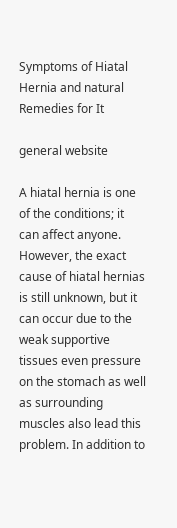Symptoms of Hiatal Hernia and natural Remedies for It

general website

A hiatal hernia is one of the conditions; it can affect anyone.  However, the exact cause of hiatal hernias is still unknown, but it can occur due to the weak supportive tissues even pressure on the stomach as well as surrounding muscles also lead this problem. In addition to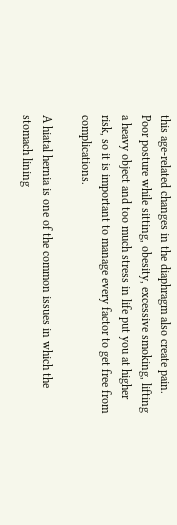this age-related changes in the diaphragm also create pain. Poor posture while sitting, obesity, excessive smoking, lifting a heavy object and too much stress in life put you at higher risk, so it is important to manage every factor to get free from complications.

A hiatal hernia is one of the common issues in which the stomach lining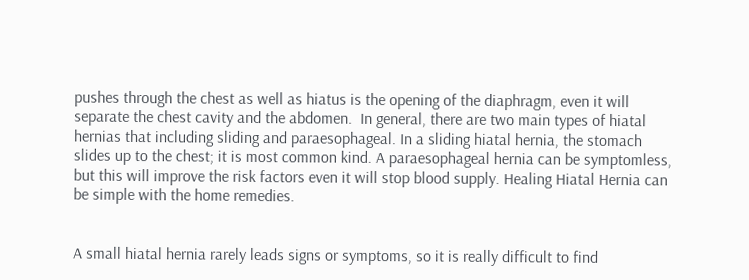pushes through the chest as well as hiatus is the opening of the diaphragm, even it will separate the chest cavity and the abdomen.  In general, there are two main types of hiatal hernias that including sliding and paraesophageal. In a sliding hiatal hernia, the stomach slides up to the chest; it is most common kind. A paraesophageal hernia can be symptomless, but this will improve the risk factors even it will stop blood supply. Healing Hiatal Hernia can be simple with the home remedies.


A small hiatal hernia rarely leads signs or symptoms, so it is really difficult to find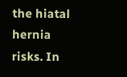the hiatal hernia risks. In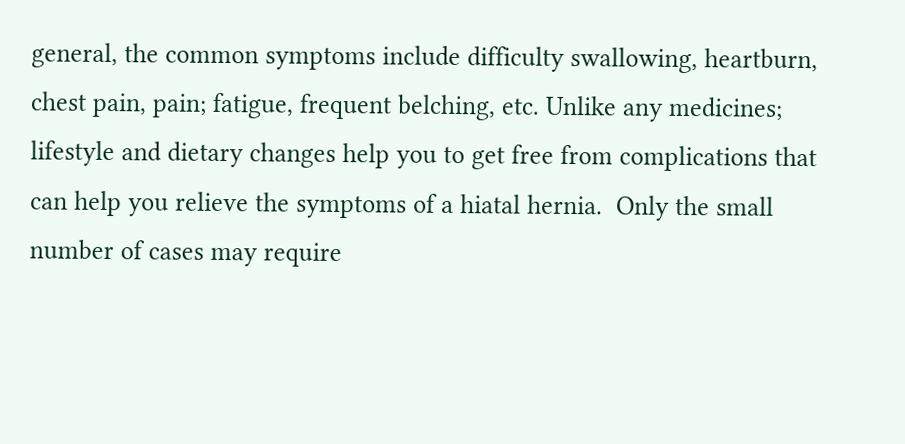general, the common symptoms include difficulty swallowing, heartburn, chest pain, pain; fatigue, frequent belching, etc. Unlike any medicines; lifestyle and dietary changes help you to get free from complications that can help you relieve the symptoms of a hiatal hernia.  Only the small number of cases may require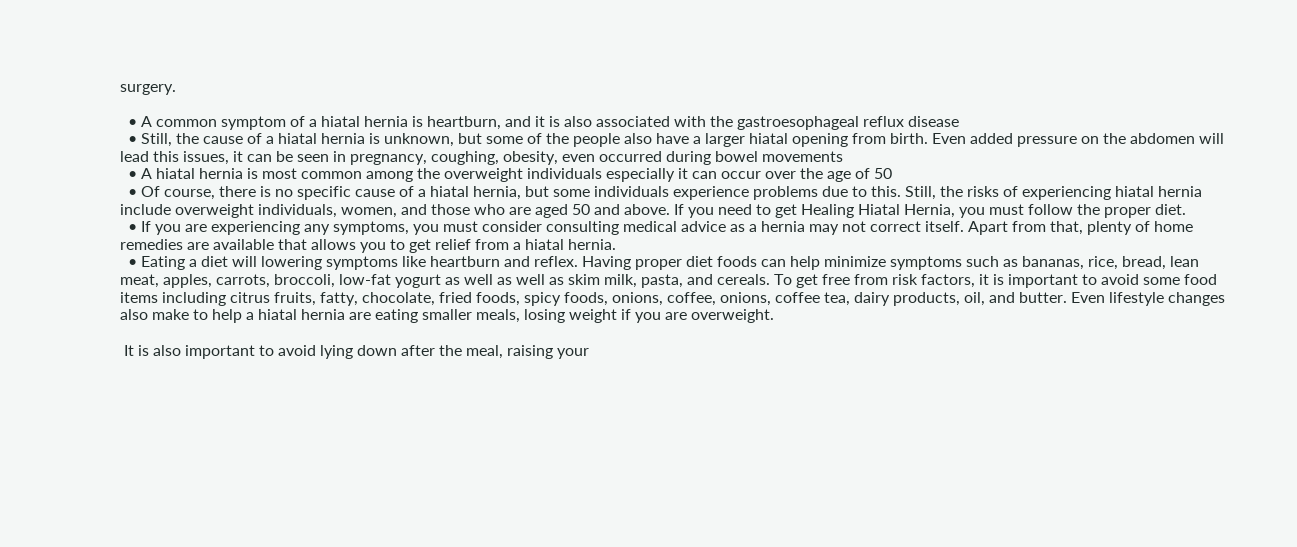surgery.

  • A common symptom of a hiatal hernia is heartburn, and it is also associated with the gastroesophageal reflux disease
  • Still, the cause of a hiatal hernia is unknown, but some of the people also have a larger hiatal opening from birth. Even added pressure on the abdomen will lead this issues, it can be seen in pregnancy, coughing, obesity, even occurred during bowel movements
  • A hiatal hernia is most common among the overweight individuals especially it can occur over the age of 50
  • Of course, there is no specific cause of a hiatal hernia, but some individuals experience problems due to this. Still, the risks of experiencing hiatal hernia include overweight individuals, women, and those who are aged 50 and above. If you need to get Healing Hiatal Hernia, you must follow the proper diet.
  • If you are experiencing any symptoms, you must consider consulting medical advice as a hernia may not correct itself. Apart from that, plenty of home remedies are available that allows you to get relief from a hiatal hernia.
  • Eating a diet will lowering symptoms like heartburn and reflex. Having proper diet foods can help minimize symptoms such as bananas, rice, bread, lean meat, apples, carrots, broccoli, low-fat yogurt as well as well as skim milk, pasta, and cereals. To get free from risk factors, it is important to avoid some food items including citrus fruits, fatty, chocolate, fried foods, spicy foods, onions, coffee, onions, coffee tea, dairy products, oil, and butter. Even lifestyle changes also make to help a hiatal hernia are eating smaller meals, losing weight if you are overweight.

 It is also important to avoid lying down after the meal, raising your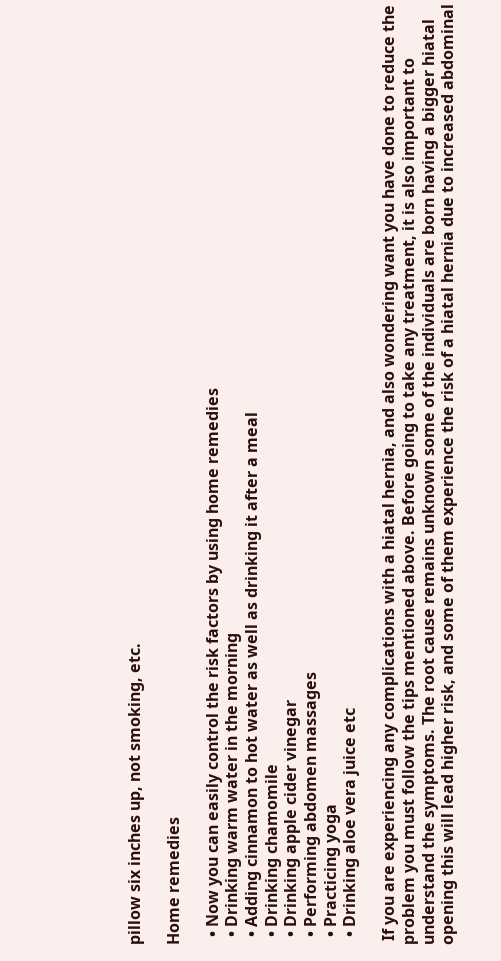pillow six inches up, not smoking, etc.

Home remedies

  • Now you can easily control the risk factors by using home remedies
  • Drinking warm water in the morning
  • Adding cinnamon to hot water as well as drinking it after a meal
  • Drinking chamomile
  • Drinking apple cider vinegar
  • Performing abdomen massages
  • Practicing yoga
  • Drinking aloe vera juice etc

 If you are experiencing any complications with a hiatal hernia, and also wondering want you have done to reduce the problem you must follow the tips mentioned above. Before going to take any treatment, it is also important to understand the symptoms. The root cause remains unknown some of the individuals are born having a bigger hiatal opening this will lead higher risk, and some of them experience the risk of a hiatal hernia due to increased abdominal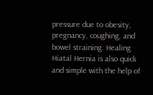pressure due to obesity, pregnancy, coughing, and bowel straining. Healing Hiatal Hernia is also quick and simple with the help of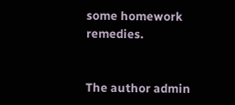some homework remedies.


The author admin